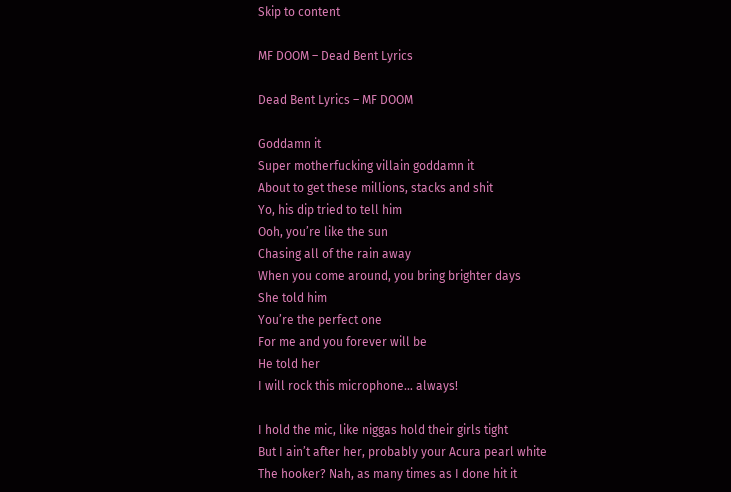Skip to content

MF DOOM – Dead Bent Lyrics

Dead Bent Lyrics – MF DOOM

Goddamn it
Super motherfucking villain goddamn it
About to get these millions, stacks and shit
Yo, his dip tried to tell him
Ooh, you’re like the sun
Chasing all of the rain away
When you come around, you bring brighter days
She told him
You’re the perfect one
For me and you forever will be
He told her
I will rock this microphone… always!

I hold the mic, like niggas hold their girls tight
But I ain’t after her, probably your Acura pearl white
The hooker? Nah, as many times as I done hit it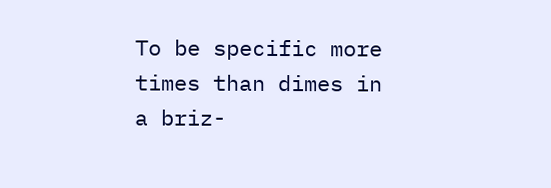To be specific more times than dimes in a briz-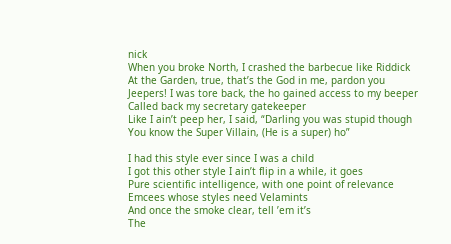nick
When you broke North, I crashed the barbecue like Riddick
At the Garden, true, that’s the God in me, pardon you
Jeepers! I was tore back, the ho gained access to my beeper
Called back my secretary gatekeeper
Like I ain’t peep her, I said, “Darling you was stupid though
You know the Super Villain, (He is a super) ho”

I had this style ever since I was a child
I got this other style I ain’t flip in a while, it goes
Pure scientific intelligence, with one point of relevance
Emcees whose styles need Velamints
And once the smoke clear, tell ’em it’s
The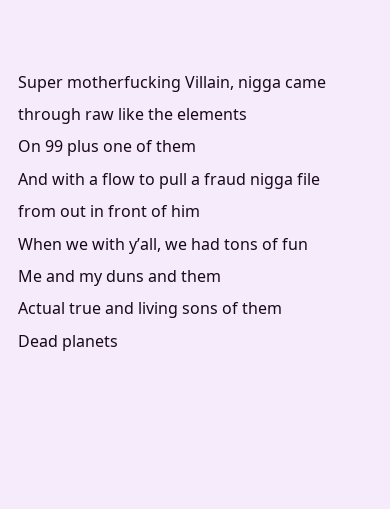Super motherfucking Villain, nigga came through raw like the elements
On 99 plus one of them
And with a flow to pull a fraud nigga file from out in front of him
When we with y’all, we had tons of fun
Me and my duns and them
Actual true and living sons of them
Dead planets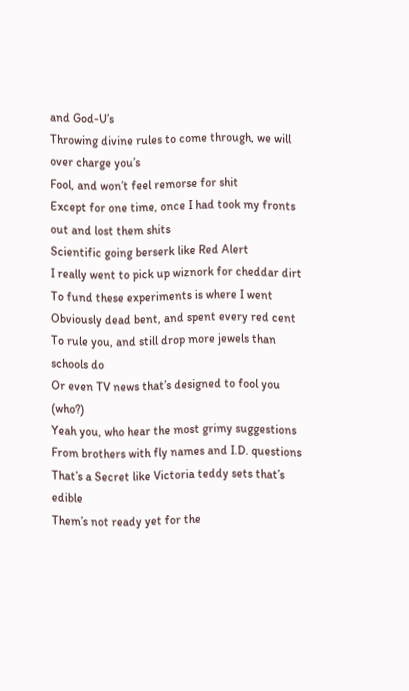and God-U’s
Throwing divine rules to come through, we will over charge you’s
Fool, and won’t feel remorse for shit
Except for one time, once I had took my fronts out and lost them shits
Scientific going berserk like Red Alert
I really went to pick up wiznork for cheddar dirt
To fund these experiments is where I went
Obviously dead bent, and spent every red cent
To rule you, and still drop more jewels than schools do
Or even TV news that’s designed to fool you (who?)
Yeah you, who hear the most grimy suggestions
From brothers with fly names and I.D. questions
That’s a Secret like Victoria teddy sets that’s edible
Them’s not ready yet for the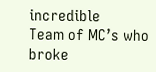incredible
Team of MC’s who broke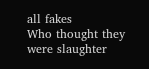all fakes
Who thought they were slaughter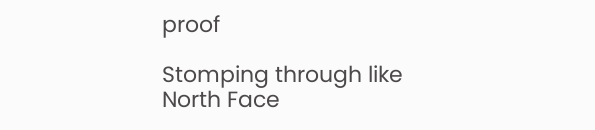proof

Stomping through like North Face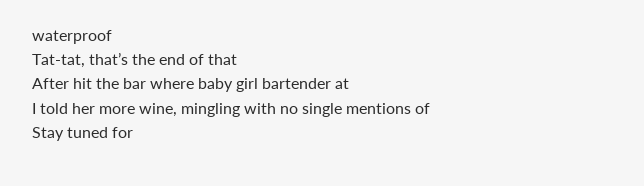waterproof
Tat-tat, that’s the end of that
After hit the bar where baby girl bartender at
I told her more wine, mingling with no single mentions of
Stay tuned for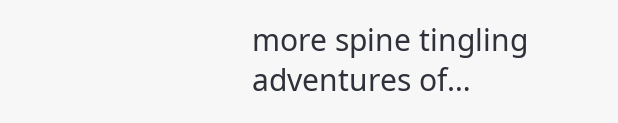more spine tingling adventures of…